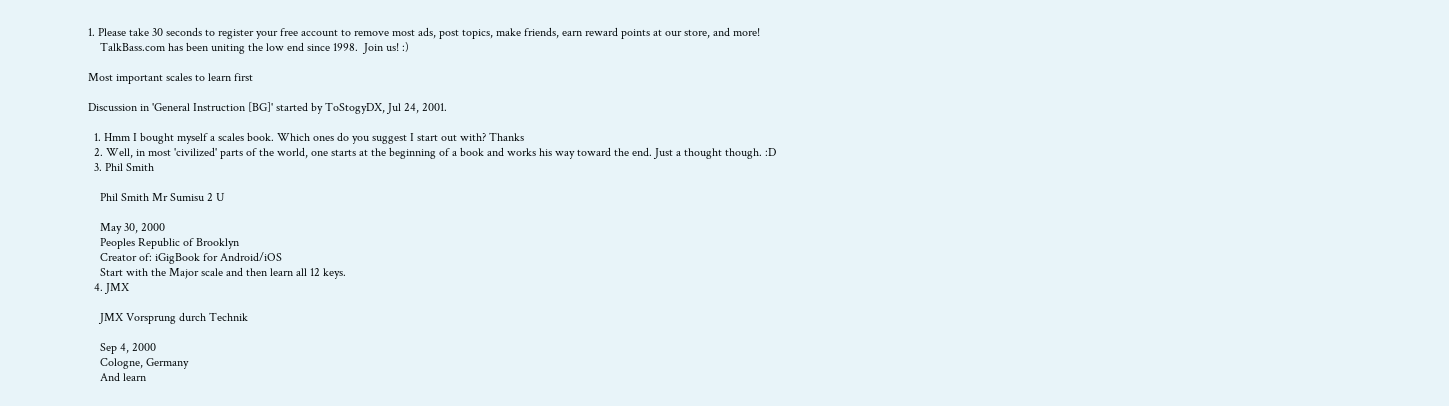1. Please take 30 seconds to register your free account to remove most ads, post topics, make friends, earn reward points at our store, and more!
    TalkBass.com has been uniting the low end since 1998.  Join us! :)

Most important scales to learn first

Discussion in 'General Instruction [BG]' started by ToStogyDX, Jul 24, 2001.

  1. Hmm I bought myself a scales book. Which ones do you suggest I start out with? Thanks
  2. Well, in most 'civilized' parts of the world, one starts at the beginning of a book and works his way toward the end. Just a thought though. :D
  3. Phil Smith

    Phil Smith Mr Sumisu 2 U

    May 30, 2000
    Peoples Republic of Brooklyn
    Creator of: iGigBook for Android/iOS
    Start with the Major scale and then learn all 12 keys.
  4. JMX

    JMX Vorsprung durch Technik

    Sep 4, 2000
    Cologne, Germany
    And learn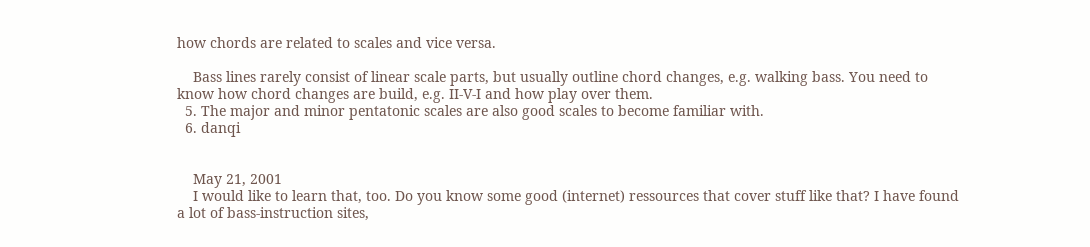how chords are related to scales and vice versa.

    Bass lines rarely consist of linear scale parts, but usually outline chord changes, e.g. walking bass. You need to know how chord changes are build, e.g. II-V-I and how play over them.
  5. The major and minor pentatonic scales are also good scales to become familiar with.
  6. danqi


    May 21, 2001
    I would like to learn that, too. Do you know some good (internet) ressources that cover stuff like that? I have found a lot of bass-instruction sites,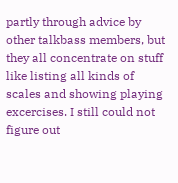partly through advice by other talkbass members, but they all concentrate on stuff like listing all kinds of scales and showing playing excercises. I still could not figure out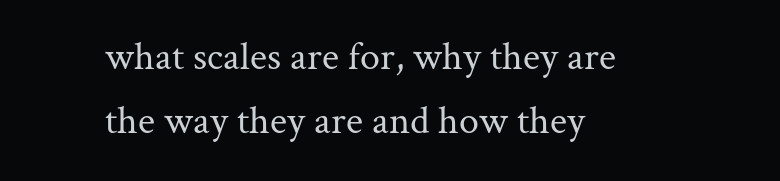what scales are for, why they are the way they are and how they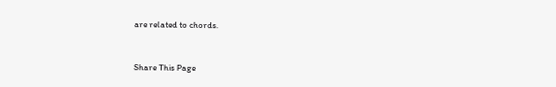are related to chords.


Share This Page